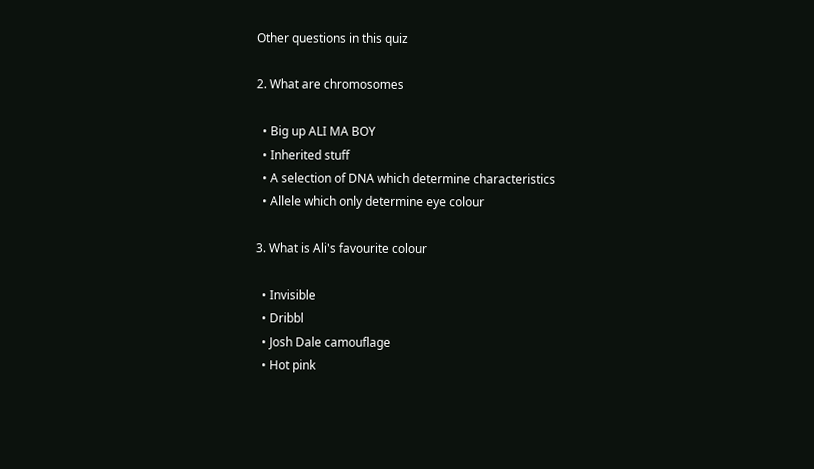Other questions in this quiz

2. What are chromosomes

  • Big up ALI MA BOY
  • Inherited stuff
  • A selection of DNA which determine characteristics
  • Allele which only determine eye colour

3. What is Ali's favourite colour

  • Invisible
  • Dribbl
  • Josh Dale camouflage
  • Hot pink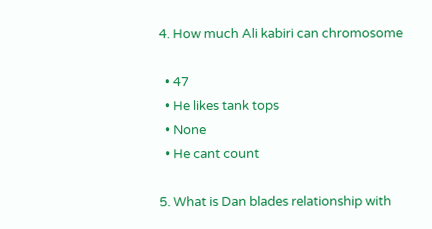4. How much Ali kabiri can chromosome

  • 47
  • He likes tank tops
  • None
  • He cant count

5. What is Dan blades relationship with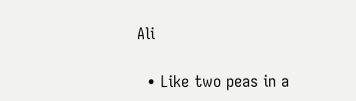Ali

  • Like two peas in a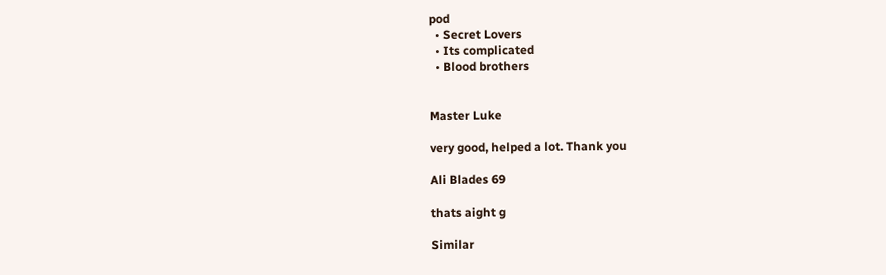pod
  • Secret Lovers
  • Its complicated
  • Blood brothers


Master Luke

very good, helped a lot. Thank you

Ali Blades 69

thats aight g

Similar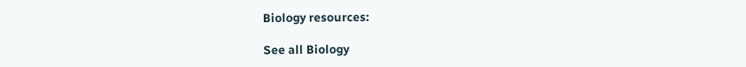Biology resources:

See all Biology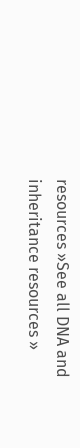resources »See all DNA and inheritance resources »